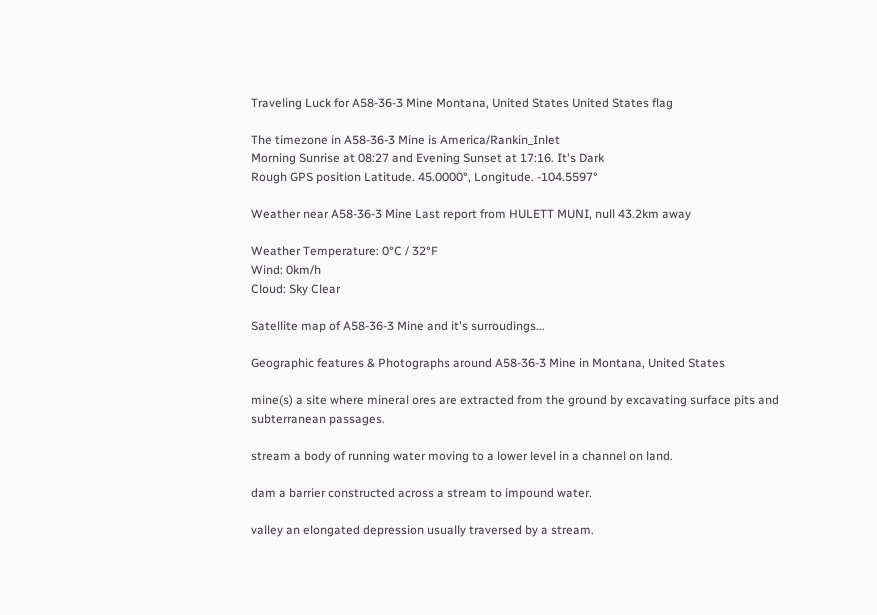Traveling Luck for A58-36-3 Mine Montana, United States United States flag

The timezone in A58-36-3 Mine is America/Rankin_Inlet
Morning Sunrise at 08:27 and Evening Sunset at 17:16. It's Dark
Rough GPS position Latitude. 45.0000°, Longitude. -104.5597°

Weather near A58-36-3 Mine Last report from HULETT MUNI, null 43.2km away

Weather Temperature: 0°C / 32°F
Wind: 0km/h
Cloud: Sky Clear

Satellite map of A58-36-3 Mine and it's surroudings...

Geographic features & Photographs around A58-36-3 Mine in Montana, United States

mine(s) a site where mineral ores are extracted from the ground by excavating surface pits and subterranean passages.

stream a body of running water moving to a lower level in a channel on land.

dam a barrier constructed across a stream to impound water.

valley an elongated depression usually traversed by a stream.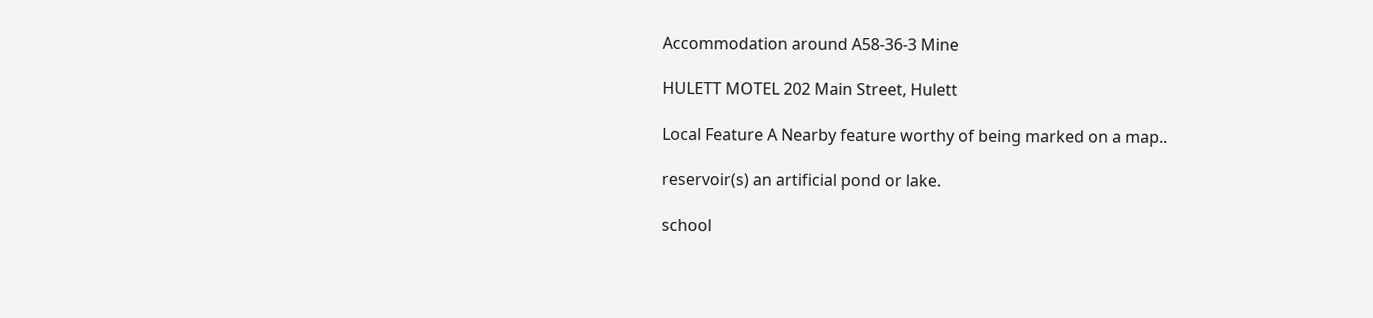Accommodation around A58-36-3 Mine

HULETT MOTEL 202 Main Street, Hulett

Local Feature A Nearby feature worthy of being marked on a map..

reservoir(s) an artificial pond or lake.

school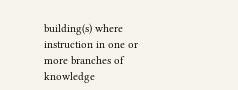building(s) where instruction in one or more branches of knowledge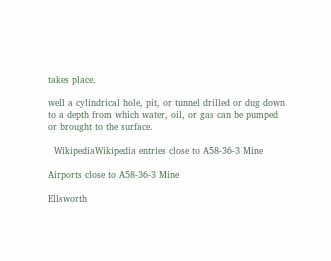takes place.

well a cylindrical hole, pit, or tunnel drilled or dug down to a depth from which water, oil, or gas can be pumped or brought to the surface.

  WikipediaWikipedia entries close to A58-36-3 Mine

Airports close to A58-36-3 Mine

Ellsworth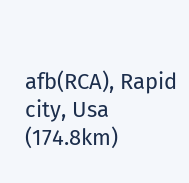afb(RCA), Rapid city, Usa (174.8km)